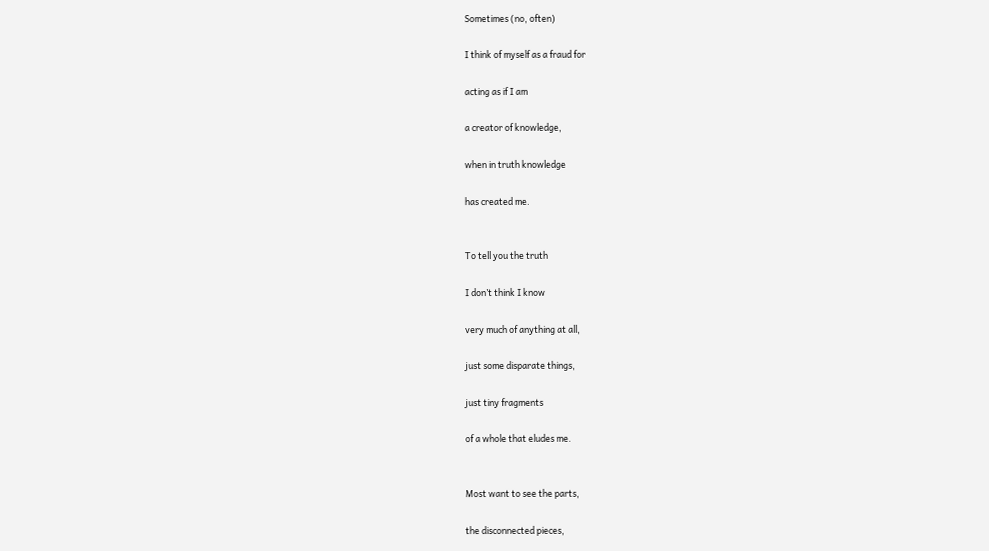Sometimes (no, often)

I think of myself as a fraud for

acting as if I am

a creator of knowledge,

when in truth knowledge

has created me.


To tell you the truth

I don’t think I know

very much of anything at all,

just some disparate things,

just tiny fragments

of a whole that eludes me.


Most want to see the parts,

the disconnected pieces,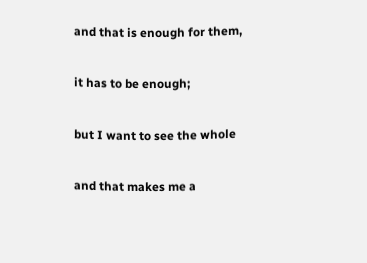and that is enough for them,

it has to be enough;

but I want to see the whole

and that makes me a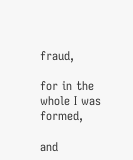fraud,

for in the whole I was formed,

and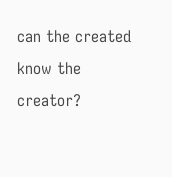can the created know the creator?